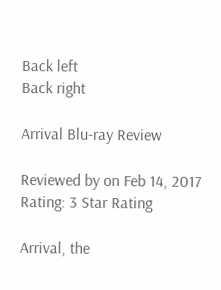Back left
Back right

Arrival Blu-ray Review

Reviewed by on Feb 14, 2017
Rating: 3 Star Rating

Arrival, the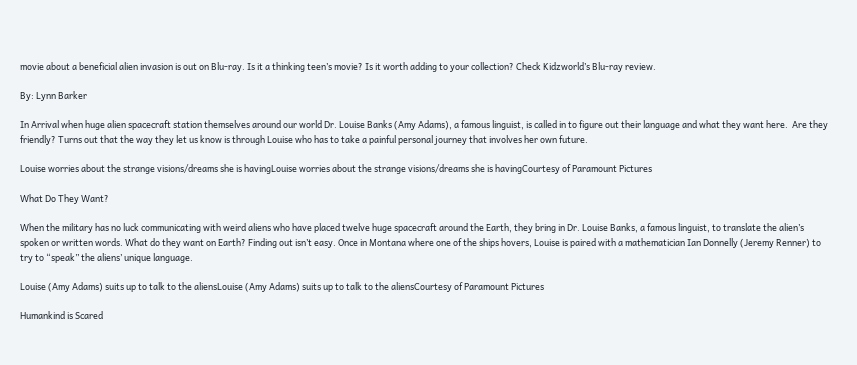movie about a beneficial alien invasion is out on Blu-ray. Is it a thinking teen’s movie? Is it worth adding to your collection? Check Kidzworld’s Blu-ray review.

By: Lynn Barker

In Arrival when huge alien spacecraft station themselves around our world Dr. Louise Banks (Amy Adams), a famous linguist, is called in to figure out their language and what they want here.  Are they friendly? Turns out that the way they let us know is through Louise who has to take a painful personal journey that involves her own future.

Louise worries about the strange visions/dreams she is havingLouise worries about the strange visions/dreams she is havingCourtesy of Paramount Pictures

What Do They Want?

When the military has no luck communicating with weird aliens who have placed twelve huge spacecraft around the Earth, they bring in Dr. Louise Banks, a famous linguist, to translate the alien’s spoken or written words. What do they want on Earth? Finding out isn’t easy. Once in Montana where one of the ships hovers, Louise is paired with a mathematician Ian Donnelly (Jeremy Renner) to try to “speak” the aliens’ unique language.

Louise (Amy Adams) suits up to talk to the aliensLouise (Amy Adams) suits up to talk to the aliensCourtesy of Paramount Pictures

Humankind is Scared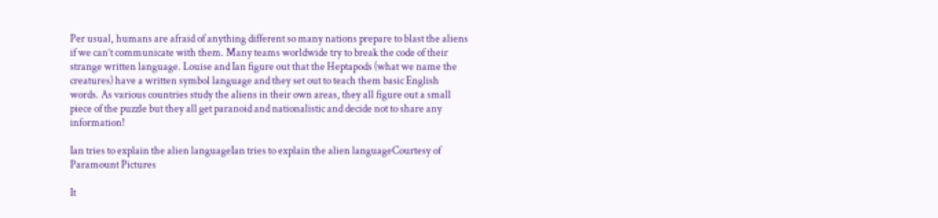Per usual, humans are afraid of anything different so many nations prepare to blast the aliens if we can’t communicate with them. Many teams worldwide try to break the code of their strange written language. Louise and Ian figure out that the Heptapods (what we name the creatures) have a written symbol language and they set out to teach them basic English words. As various countries study the aliens in their own areas, they all figure out a small piece of the puzzle but they all get paranoid and nationalistic and decide not to share any information!

Ian tries to explain the alien languageIan tries to explain the alien languageCourtesy of Paramount Pictures

It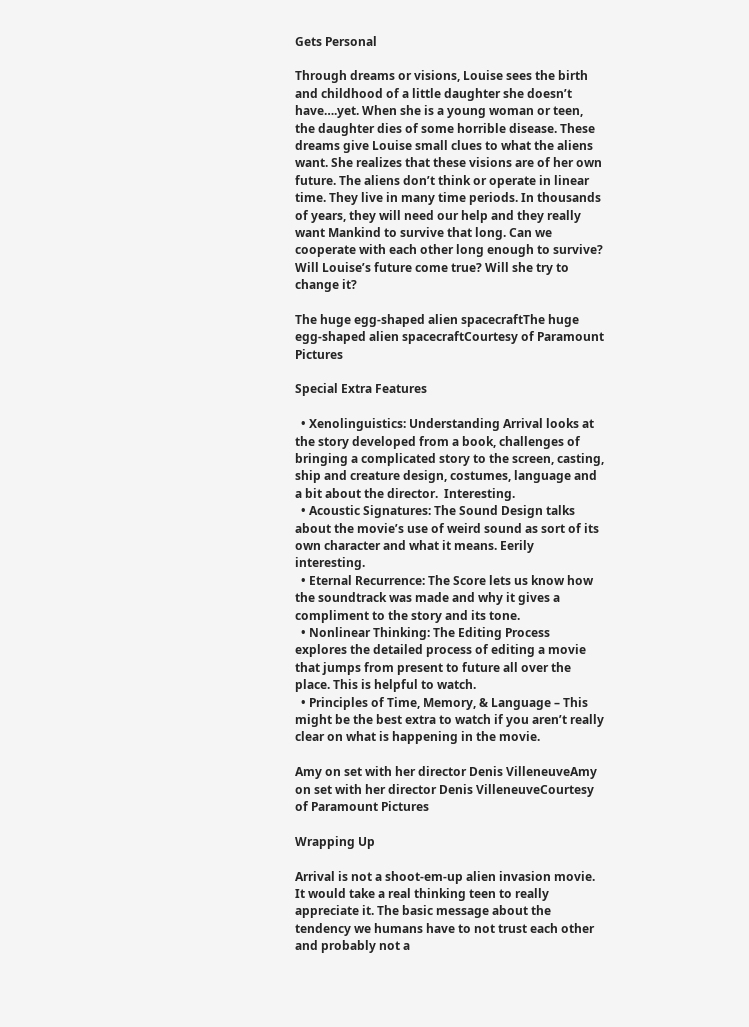Gets Personal

Through dreams or visions, Louise sees the birth and childhood of a little daughter she doesn’t have….yet. When she is a young woman or teen, the daughter dies of some horrible disease. These dreams give Louise small clues to what the aliens want. She realizes that these visions are of her own future. The aliens don’t think or operate in linear time. They live in many time periods. In thousands of years, they will need our help and they really want Mankind to survive that long. Can we cooperate with each other long enough to survive? Will Louise’s future come true? Will she try to change it?

The huge egg-shaped alien spacecraftThe huge egg-shaped alien spacecraftCourtesy of Paramount Pictures

Special Extra Features

  • Xenolinguistics: Understanding Arrival looks at the story developed from a book, challenges of bringing a complicated story to the screen, casting, ship and creature design, costumes, language and a bit about the director.  Interesting.
  • Acoustic Signatures: The Sound Design talks about the movie’s use of weird sound as sort of its own character and what it means. Eerily interesting.
  • Eternal Recurrence: The Score lets us know how the soundtrack was made and why it gives a compliment to the story and its tone.
  • Nonlinear Thinking: The Editing Process explores the detailed process of editing a movie that jumps from present to future all over the place. This is helpful to watch.
  • Principles of Time, Memory, & Language – This might be the best extra to watch if you aren’t really clear on what is happening in the movie.

Amy on set with her director Denis VilleneuveAmy on set with her director Denis VilleneuveCourtesy of Paramount Pictures

Wrapping Up

Arrival is not a shoot-em-up alien invasion movie. It would take a real thinking teen to really appreciate it. The basic message about the tendency we humans have to not trust each other and probably not a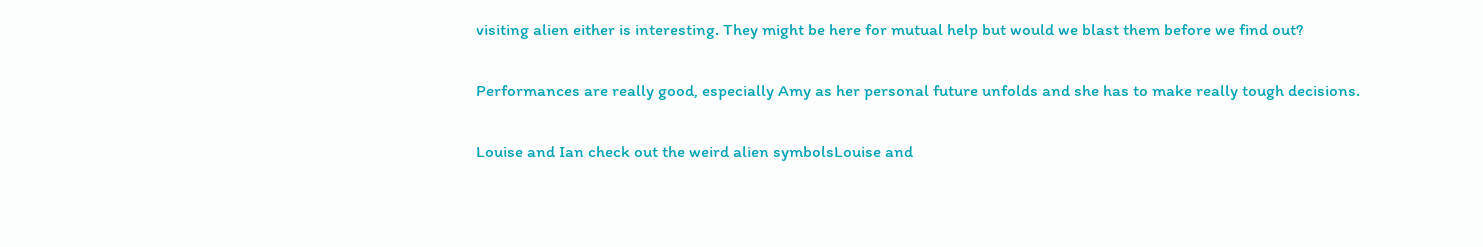visiting alien either is interesting. They might be here for mutual help but would we blast them before we find out?

Performances are really good, especially Amy as her personal future unfolds and she has to make really tough decisions.

Louise and Ian check out the weird alien symbolsLouise and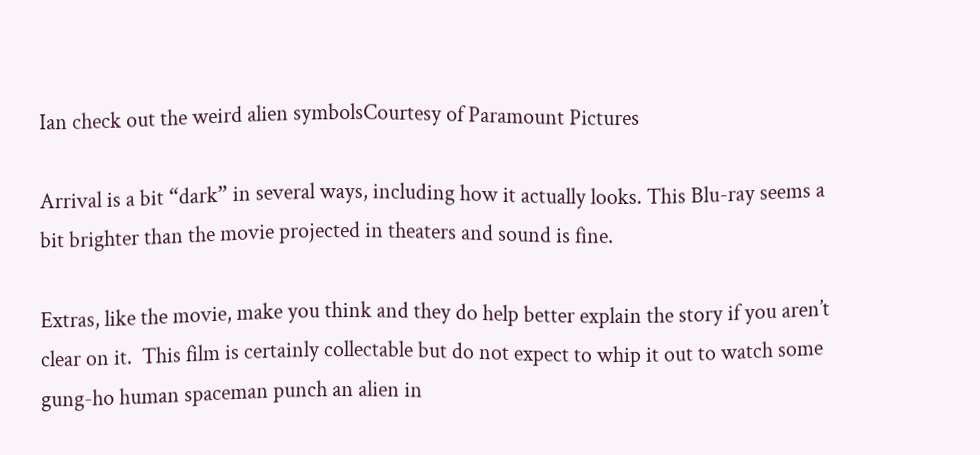Ian check out the weird alien symbolsCourtesy of Paramount Pictures

Arrival is a bit “dark” in several ways, including how it actually looks. This Blu-ray seems a bit brighter than the movie projected in theaters and sound is fine.

Extras, like the movie, make you think and they do help better explain the story if you aren’t clear on it.  This film is certainly collectable but do not expect to whip it out to watch some gung-ho human spaceman punch an alien in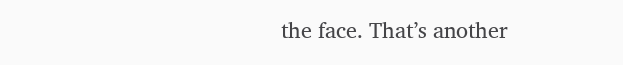the face. That’s another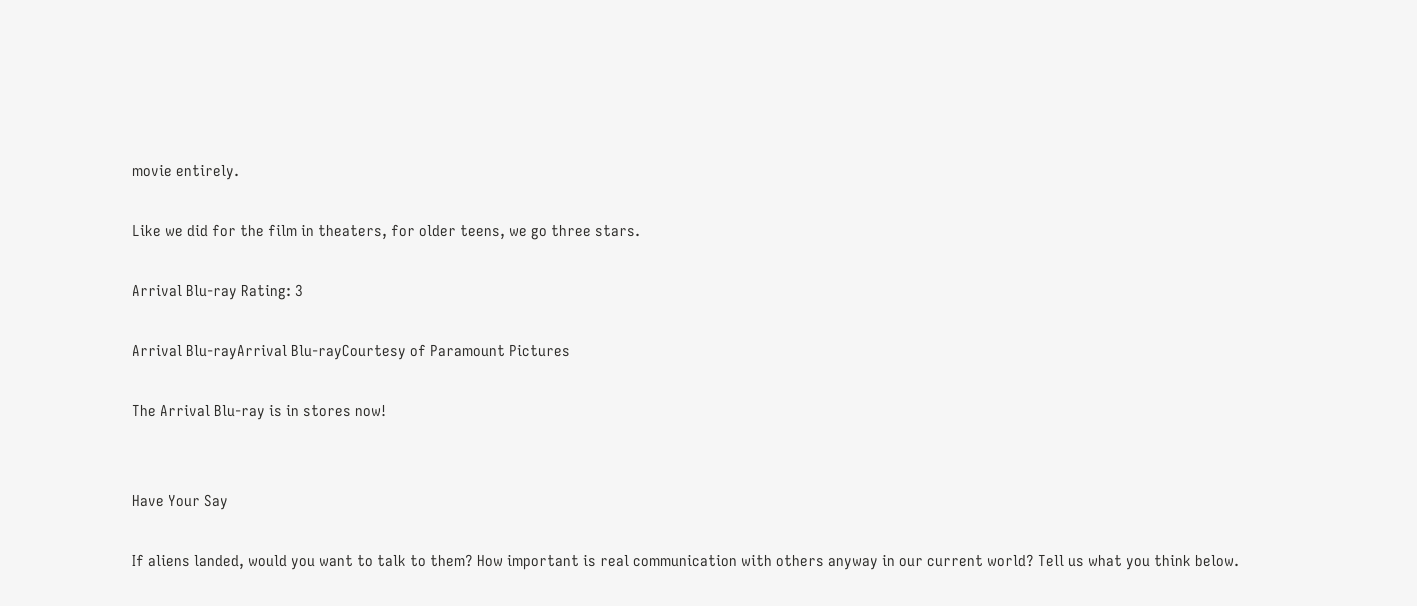movie entirely.

Like we did for the film in theaters, for older teens, we go three stars.

Arrival Blu-ray Rating: 3

Arrival Blu-rayArrival Blu-rayCourtesy of Paramount Pictures

The Arrival Blu-ray is in stores now!


Have Your Say

If aliens landed, would you want to talk to them? How important is real communication with others anyway in our current world? Tell us what you think below.